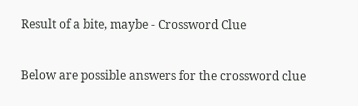Result of a bite, maybe - Crossword Clue

Below are possible answers for the crossword clue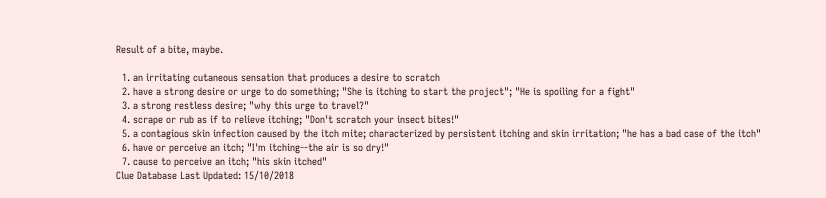Result of a bite, maybe.

  1. an irritating cutaneous sensation that produces a desire to scratch
  2. have a strong desire or urge to do something; "She is itching to start the project"; "He is spoiling for a fight"
  3. a strong restless desire; "why this urge to travel?"
  4. scrape or rub as if to relieve itching; "Don't scratch your insect bites!"
  5. a contagious skin infection caused by the itch mite; characterized by persistent itching and skin irritation; "he has a bad case of the itch"
  6. have or perceive an itch; "I'm itching--the air is so dry!"
  7. cause to perceive an itch; "his skin itched"
Clue Database Last Updated: 15/10/2018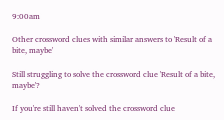9:00am

Other crossword clues with similar answers to 'Result of a bite, maybe'

Still struggling to solve the crossword clue 'Result of a bite, maybe'?

If you're still haven't solved the crossword clue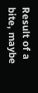Result of a bite, maybe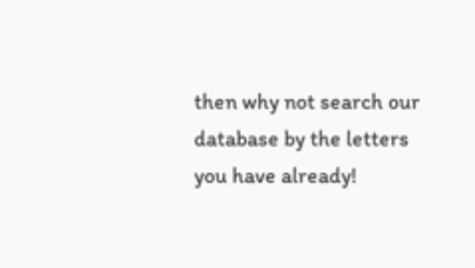then why not search our database by the letters you have already!